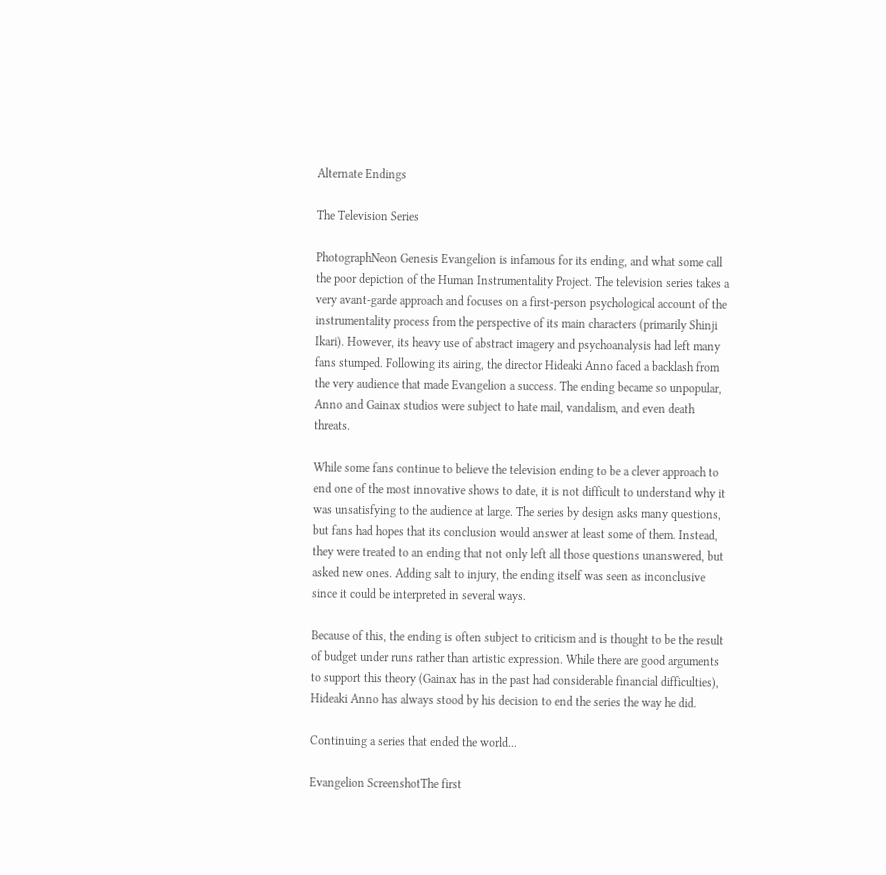Alternate Endings

The Television Series

PhotographNeon Genesis Evangelion is infamous for its ending, and what some call the poor depiction of the Human Instrumentality Project. The television series takes a very avant-garde approach and focuses on a first-person psychological account of the instrumentality process from the perspective of its main characters (primarily Shinji Ikari). However, its heavy use of abstract imagery and psychoanalysis had left many fans stumped. Following its airing, the director Hideaki Anno faced a backlash from the very audience that made Evangelion a success. The ending became so unpopular, Anno and Gainax studios were subject to hate mail, vandalism, and even death threats.

While some fans continue to believe the television ending to be a clever approach to end one of the most innovative shows to date, it is not difficult to understand why it was unsatisfying to the audience at large. The series by design asks many questions, but fans had hopes that its conclusion would answer at least some of them. Instead, they were treated to an ending that not only left all those questions unanswered, but asked new ones. Adding salt to injury, the ending itself was seen as inconclusive since it could be interpreted in several ways.

Because of this, the ending is often subject to criticism and is thought to be the result of budget under runs rather than artistic expression. While there are good arguments to support this theory (Gainax has in the past had considerable financial difficulties), Hideaki Anno has always stood by his decision to end the series the way he did.

Continuing a series that ended the world...

Evangelion ScreenshotThe first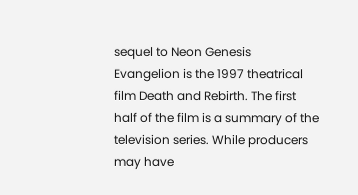sequel to Neon Genesis Evangelion is the 1997 theatrical film Death and Rebirth. The first half of the film is a summary of the television series. While producers may have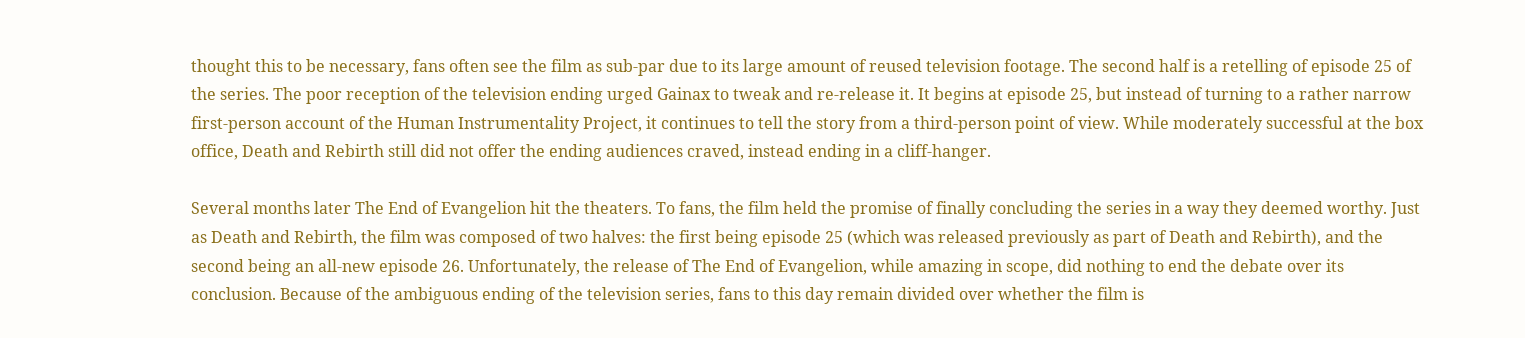thought this to be necessary, fans often see the film as sub-par due to its large amount of reused television footage. The second half is a retelling of episode 25 of the series. The poor reception of the television ending urged Gainax to tweak and re-release it. It begins at episode 25, but instead of turning to a rather narrow first-person account of the Human Instrumentality Project, it continues to tell the story from a third-person point of view. While moderately successful at the box office, Death and Rebirth still did not offer the ending audiences craved, instead ending in a cliff-hanger.

Several months later The End of Evangelion hit the theaters. To fans, the film held the promise of finally concluding the series in a way they deemed worthy. Just as Death and Rebirth, the film was composed of two halves: the first being episode 25 (which was released previously as part of Death and Rebirth), and the second being an all-new episode 26. Unfortunately, the release of The End of Evangelion, while amazing in scope, did nothing to end the debate over its conclusion. Because of the ambiguous ending of the television series, fans to this day remain divided over whether the film is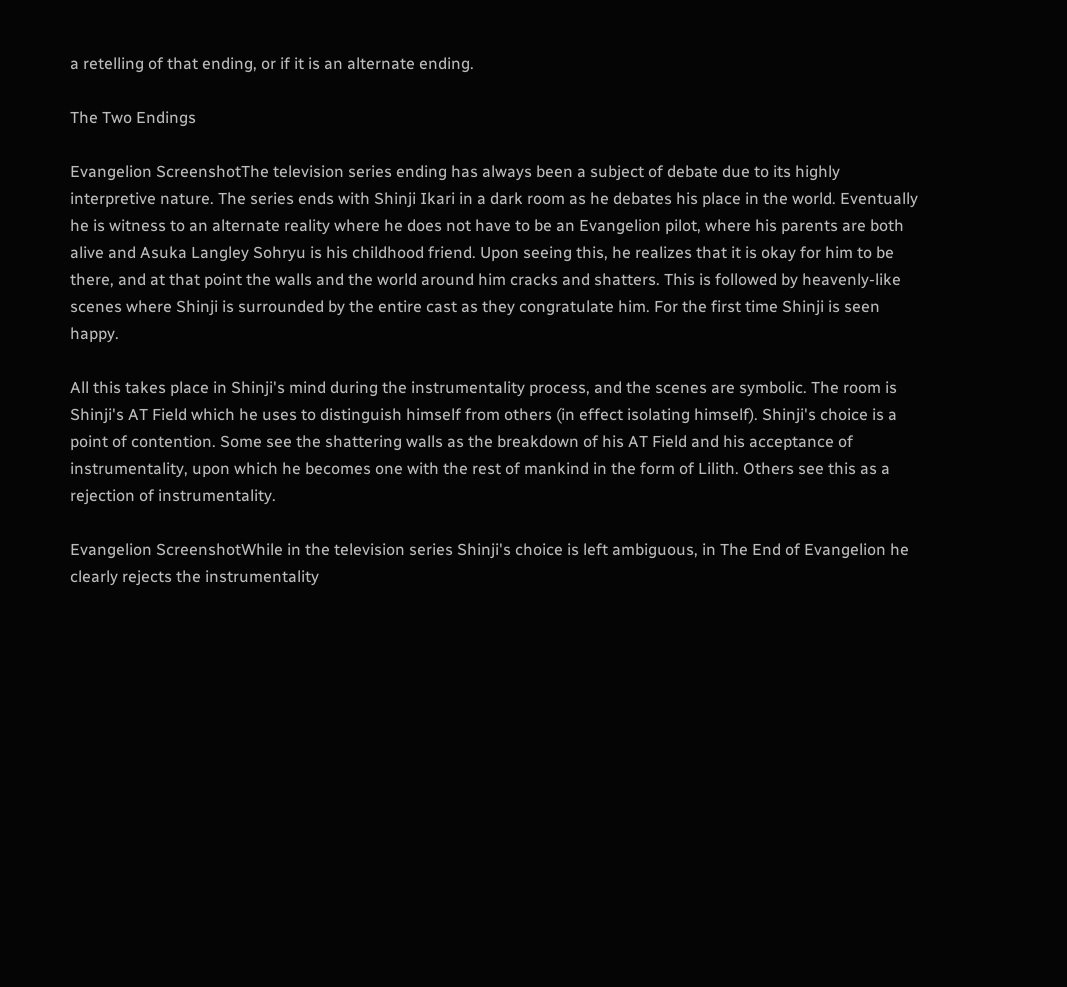a retelling of that ending, or if it is an alternate ending.

The Two Endings

Evangelion ScreenshotThe television series ending has always been a subject of debate due to its highly interpretive nature. The series ends with Shinji Ikari in a dark room as he debates his place in the world. Eventually he is witness to an alternate reality where he does not have to be an Evangelion pilot, where his parents are both alive and Asuka Langley Sohryu is his childhood friend. Upon seeing this, he realizes that it is okay for him to be there, and at that point the walls and the world around him cracks and shatters. This is followed by heavenly-like scenes where Shinji is surrounded by the entire cast as they congratulate him. For the first time Shinji is seen happy.

All this takes place in Shinji's mind during the instrumentality process, and the scenes are symbolic. The room is Shinji's AT Field which he uses to distinguish himself from others (in effect isolating himself). Shinji's choice is a point of contention. Some see the shattering walls as the breakdown of his AT Field and his acceptance of instrumentality, upon which he becomes one with the rest of mankind in the form of Lilith. Others see this as a rejection of instrumentality.

Evangelion ScreenshotWhile in the television series Shinji's choice is left ambiguous, in The End of Evangelion he clearly rejects the instrumentality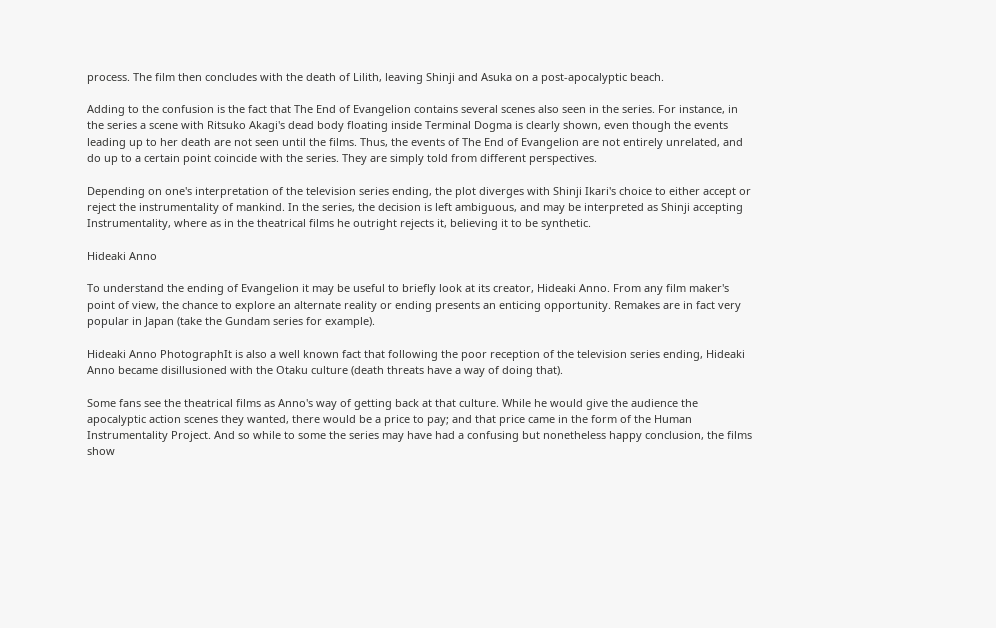process. The film then concludes with the death of Lilith, leaving Shinji and Asuka on a post-apocalyptic beach.

Adding to the confusion is the fact that The End of Evangelion contains several scenes also seen in the series. For instance, in the series a scene with Ritsuko Akagi's dead body floating inside Terminal Dogma is clearly shown, even though the events leading up to her death are not seen until the films. Thus, the events of The End of Evangelion are not entirely unrelated, and do up to a certain point coincide with the series. They are simply told from different perspectives.

Depending on one's interpretation of the television series ending, the plot diverges with Shinji Ikari's choice to either accept or reject the instrumentality of mankind. In the series, the decision is left ambiguous, and may be interpreted as Shinji accepting Instrumentality, where as in the theatrical films he outright rejects it, believing it to be synthetic.

Hideaki Anno

To understand the ending of Evangelion it may be useful to briefly look at its creator, Hideaki Anno. From any film maker's point of view, the chance to explore an alternate reality or ending presents an enticing opportunity. Remakes are in fact very popular in Japan (take the Gundam series for example).

Hideaki Anno PhotographIt is also a well known fact that following the poor reception of the television series ending, Hideaki Anno became disillusioned with the Otaku culture (death threats have a way of doing that).

Some fans see the theatrical films as Anno's way of getting back at that culture. While he would give the audience the apocalyptic action scenes they wanted, there would be a price to pay; and that price came in the form of the Human Instrumentality Project. And so while to some the series may have had a confusing but nonetheless happy conclusion, the films show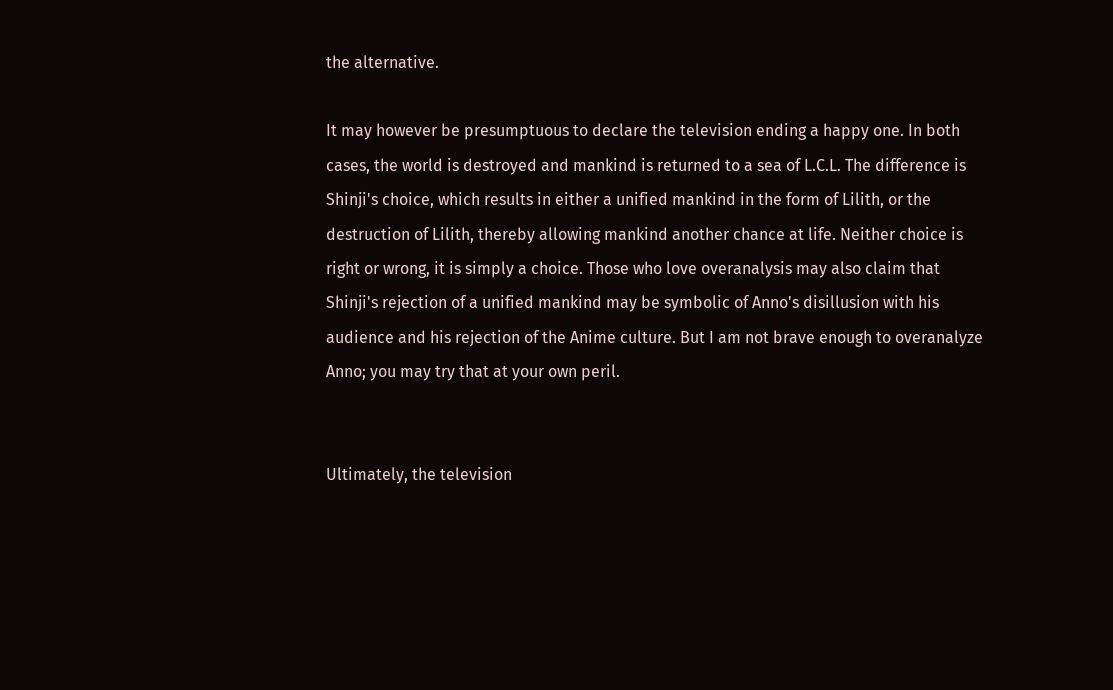the alternative.

It may however be presumptuous to declare the television ending a happy one. In both cases, the world is destroyed and mankind is returned to a sea of L.C.L. The difference is Shinji's choice, which results in either a unified mankind in the form of Lilith, or the destruction of Lilith, thereby allowing mankind another chance at life. Neither choice is right or wrong, it is simply a choice. Those who love overanalysis may also claim that Shinji's rejection of a unified mankind may be symbolic of Anno's disillusion with his audience and his rejection of the Anime culture. But I am not brave enough to overanalyze Anno; you may try that at your own peril.


Ultimately, the television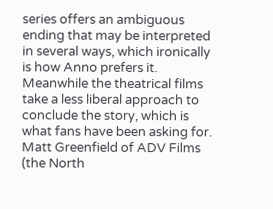series offers an ambiguous ending that may be interpreted in several ways, which ironically is how Anno prefers it. Meanwhile the theatrical films take a less liberal approach to conclude the story, which is what fans have been asking for. Matt Greenfield of ADV Films (the North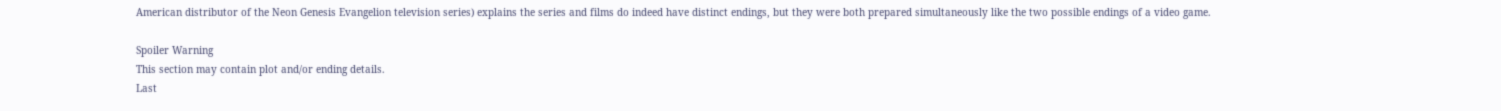American distributor of the Neon Genesis Evangelion television series) explains the series and films do indeed have distinct endings, but they were both prepared simultaneously like the two possible endings of a video game.

Spoiler Warning
This section may contain plot and/or ending details.
Last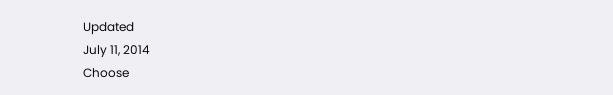Updated
July 11, 2014
Choose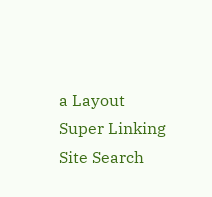a Layout
Super Linking
Site Search